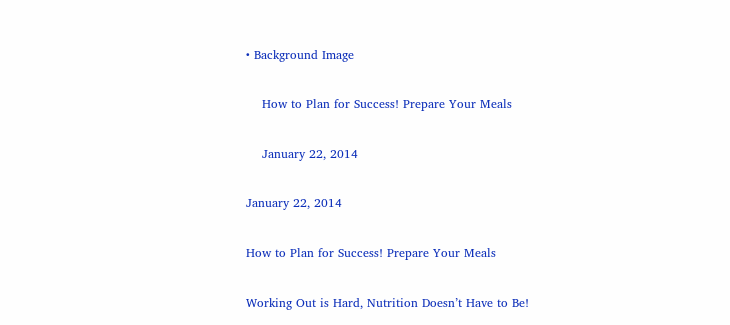• Background Image

    How to Plan for Success! Prepare Your Meals

    January 22, 2014

January 22, 2014

How to Plan for Success! Prepare Your Meals

Working Out is Hard, Nutrition Doesn’t Have to Be!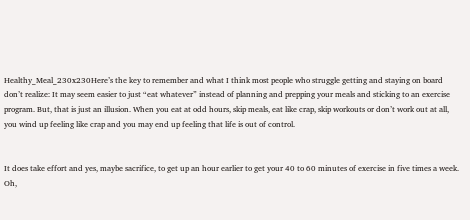Healthy_Meal_230x230Here’s the key to remember and what I think most people who struggle getting and staying on board don’t realize: It may seem easier to just “eat whatever” instead of planning and prepping your meals and sticking to an exercise program. But, that is just an illusion. When you eat at odd hours, skip meals, eat like crap, skip workouts or don’t work out at all, you wind up feeling like crap and you may end up feeling that life is out of control.


It does take effort and yes, maybe sacrifice, to get up an hour earlier to get your 40 to 60 minutes of exercise in five times a week. Oh,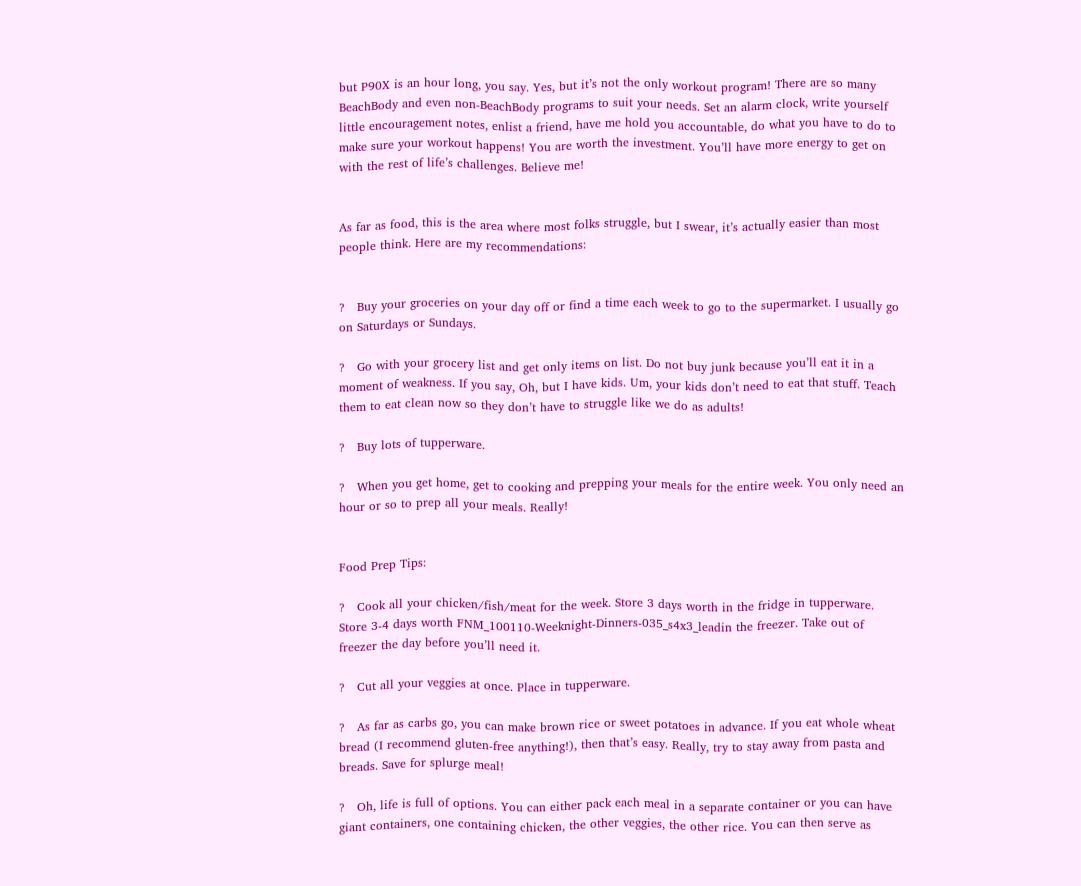but P90X is an hour long, you say. Yes, but it’s not the only workout program! There are so many BeachBody and even non-BeachBody programs to suit your needs. Set an alarm clock, write yourself little encouragement notes, enlist a friend, have me hold you accountable, do what you have to do to make sure your workout happens! You are worth the investment. You’ll have more energy to get on with the rest of life’s challenges. Believe me!


As far as food, this is the area where most folks struggle, but I swear, it’s actually easier than most people think. Here are my recommendations:


?   Buy your groceries on your day off or find a time each week to go to the supermarket. I usually go on Saturdays or Sundays.

?   Go with your grocery list and get only items on list. Do not buy junk because you’ll eat it in a moment of weakness. If you say, Oh, but I have kids. Um, your kids don’t need to eat that stuff. Teach them to eat clean now so they don’t have to struggle like we do as adults!

?   Buy lots of tupperware.

?   When you get home, get to cooking and prepping your meals for the entire week. You only need an hour or so to prep all your meals. Really!


Food Prep Tips:

?   Cook all your chicken/fish/meat for the week. Store 3 days worth in the fridge in tupperware. Store 3-4 days worth FNM_100110-Weeknight-Dinners-035_s4x3_leadin the freezer. Take out of freezer the day before you’ll need it.

?   Cut all your veggies at once. Place in tupperware.

?   As far as carbs go, you can make brown rice or sweet potatoes in advance. If you eat whole wheat bread (I recommend gluten-free anything!), then that’s easy. Really, try to stay away from pasta and breads. Save for splurge meal!

?   Oh, life is full of options. You can either pack each meal in a separate container or you can have giant containers, one containing chicken, the other veggies, the other rice. You can then serve as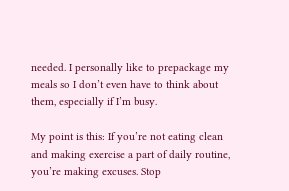needed. I personally like to prepackage my meals so I don’t even have to think about them, especially if I’m busy.

My point is this: If you’re not eating clean and making exercise a part of daily routine, you’re making excuses. Stop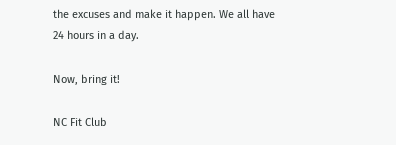the excuses and make it happen. We all have 24 hours in a day.

Now, bring it!

NC Fit Club